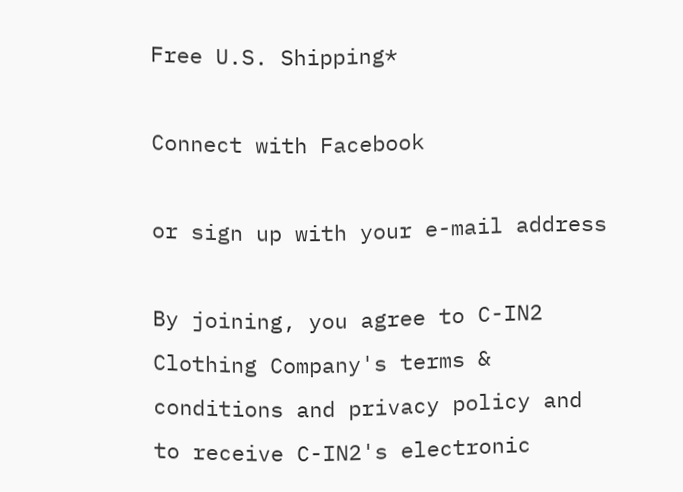Free U.S. Shipping*

Connect with Facebook

or sign up with your e-mail address

By joining, you agree to C-IN2 Clothing Company's terms & conditions and privacy policy and to receive C-IN2's electronic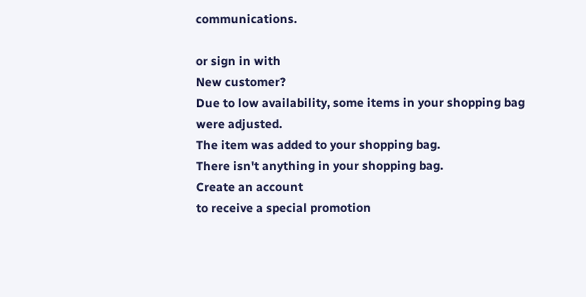communications.

or sign in with
New customer?
Due to low availability, some items in your shopping bag were adjusted.
The item was added to your shopping bag.
There isn't anything in your shopping bag.
Create an account
to receive a special promotion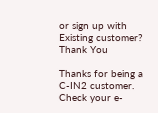or sign up with
Existing customer?
Thank You

Thanks for being a C-IN2 customer. Check your e-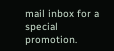mail inbox for a special promotion.